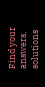Find your answers, solutions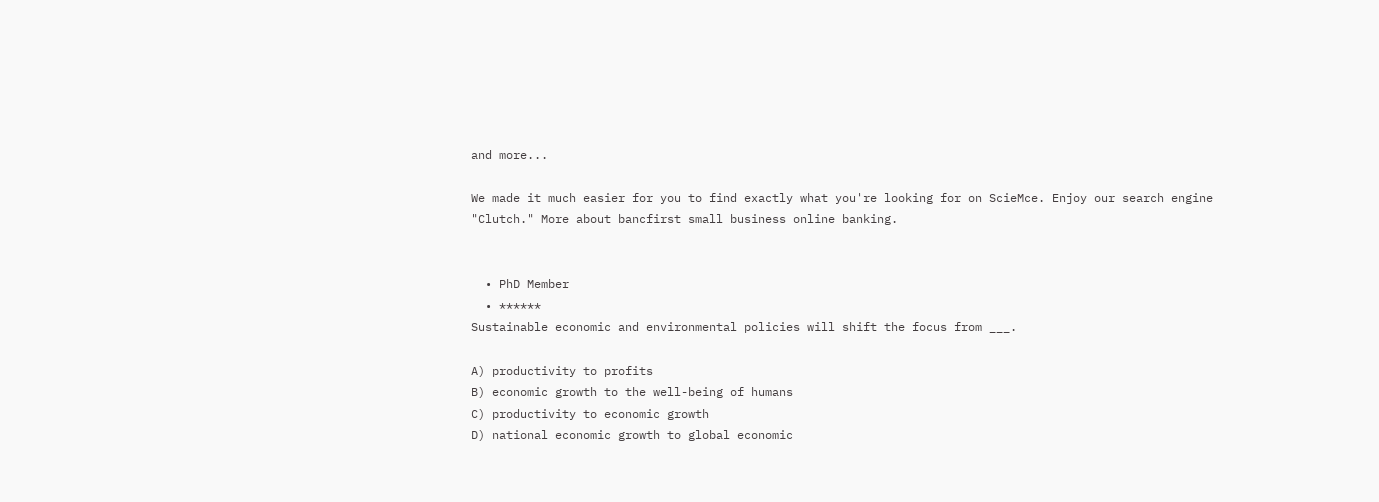and more...

We made it much easier for you to find exactly what you're looking for on ScieMce. Enjoy our search engine "Clutch." More about bancfirst small business online banking.


  • PhD Member
  • ******
Sustainable economic and environmental policies will shift the focus from ___.

A) productivity to profits
B) economic growth to the well-being of humans
C) productivity to economic growth
D) national economic growth to global economic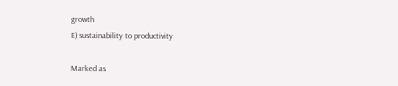growth
E) sustainability to productivity

Marked as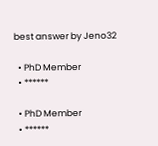best answer by Jeno32

  • PhD Member
  • ******

  • PhD Member
  • ******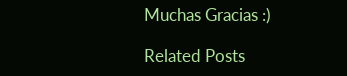Muchas Gracias :)

Related Posts